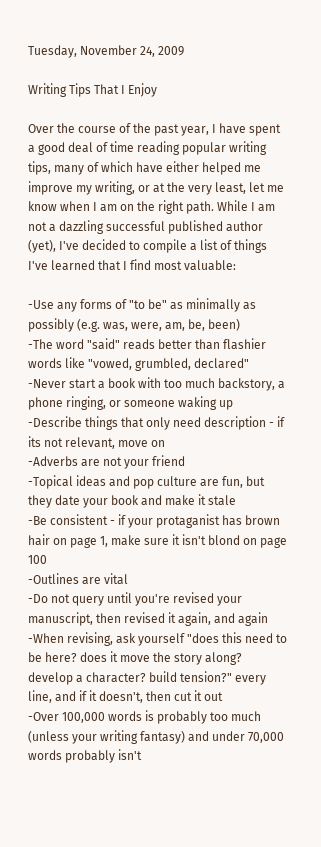Tuesday, November 24, 2009

Writing Tips That I Enjoy

Over the course of the past year, I have spent a good deal of time reading popular writing tips, many of which have either helped me improve my writing, or at the very least, let me know when I am on the right path. While I am not a dazzling successful published author (yet), I've decided to compile a list of things I've learned that I find most valuable:

-Use any forms of "to be" as minimally as possibly (e.g. was, were, am, be, been)
-The word "said" reads better than flashier words like "vowed, grumbled, declared"
-Never start a book with too much backstory, a phone ringing, or someone waking up
-Describe things that only need description - if its not relevant, move on
-Adverbs are not your friend
-Topical ideas and pop culture are fun, but they date your book and make it stale
-Be consistent - if your protaganist has brown hair on page 1, make sure it isn't blond on page 100
-Outlines are vital
-Do not query until you're revised your manuscript, then revised it again, and again
-When revising, ask yourself "does this need to be here? does it move the story along? develop a character? build tension?" every line, and if it doesn't, then cut it out
-Over 100,000 words is probably too much (unless your writing fantasy) and under 70,000 words probably isn't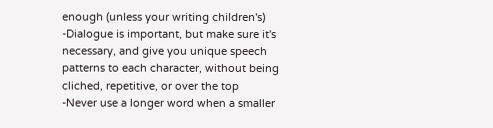enough (unless your writing children's)
-Dialogue is important, but make sure it's necessary, and give you unique speech patterns to each character, without being cliched, repetitive, or over the top
-Never use a longer word when a smaller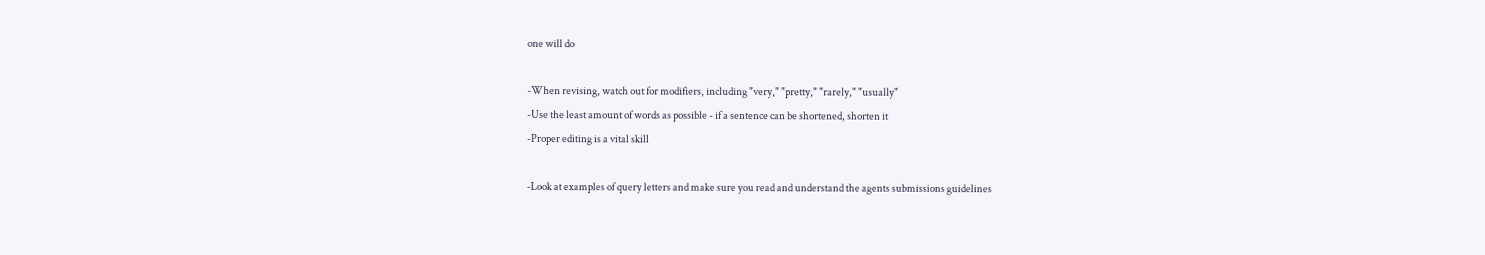one will do

-When revising, watch out for modifiers, including "very," "pretty," "rarely," "usually"
-Use the least amount of words as possible - if a sentence can be shortened, shorten it
-Proper editing is a vital skill

-Look at examples of query letters and make sure you read and understand the agents submissions guidelines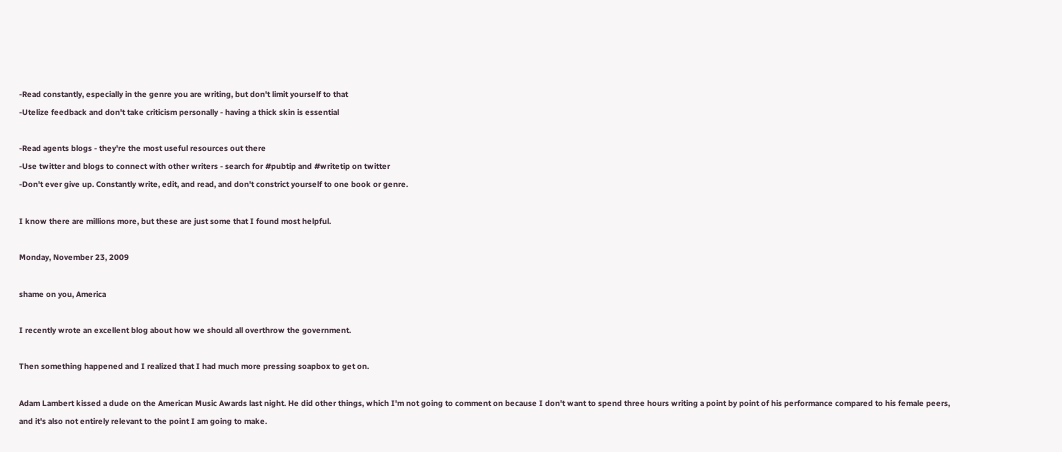-Read constantly, especially in the genre you are writing, but don't limit yourself to that
-Utelize feedback and don't take criticism personally - having a thick skin is essential

-Read agents blogs - they're the most useful resources out there
-Use twitter and blogs to connect with other writers - search for #pubtip and #writetip on twitter
-Don't ever give up. Constantly write, edit, and read, and don't constrict yourself to one book or genre.

I know there are millions more, but these are just some that I found most helpful.

Monday, November 23, 2009

shame on you, America

I recently wrote an excellent blog about how we should all overthrow the government.

Then something happened and I realized that I had much more pressing soapbox to get on.

Adam Lambert kissed a dude on the American Music Awards last night. He did other things, which I'm not going to comment on because I don't want to spend three hours writing a point by point of his performance compared to his female peers, and it's also not entirely relevant to the point I am going to make.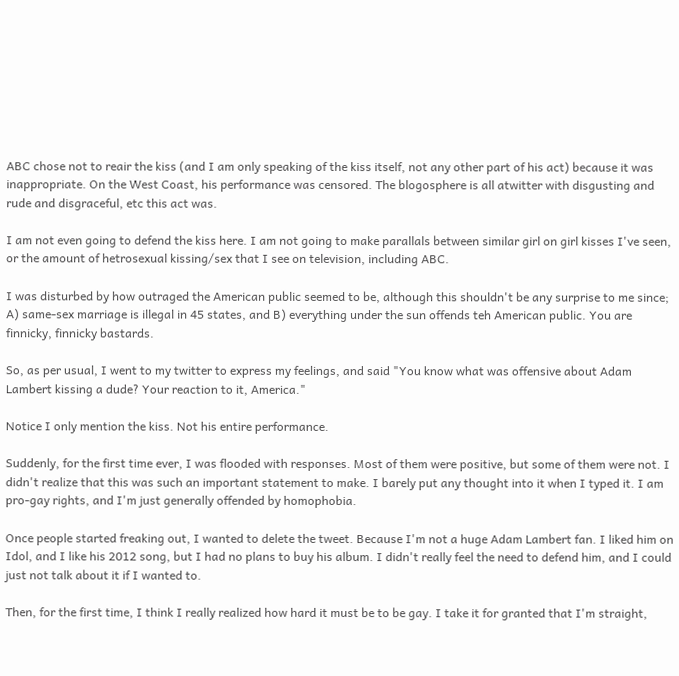ABC chose not to reair the kiss (and I am only speaking of the kiss itself, not any other part of his act) because it was inappropriate. On the West Coast, his performance was censored. The blogosphere is all atwitter with disgusting and rude and disgraceful, etc this act was.

I am not even going to defend the kiss here. I am not going to make parallals between similar girl on girl kisses I've seen, or the amount of hetrosexual kissing/sex that I see on television, including ABC.

I was disturbed by how outraged the American public seemed to be, although this shouldn't be any surprise to me since; A) same-sex marriage is illegal in 45 states, and B) everything under the sun offends teh American public. You are finnicky, finnicky bastards.

So, as per usual, I went to my twitter to express my feelings, and said "You know what was offensive about Adam Lambert kissing a dude? Your reaction to it, America."

Notice I only mention the kiss. Not his entire performance.

Suddenly, for the first time ever, I was flooded with responses. Most of them were positive, but some of them were not. I didn't realize that this was such an important statement to make. I barely put any thought into it when I typed it. I am pro-gay rights, and I'm just generally offended by homophobia.

Once people started freaking out, I wanted to delete the tweet. Because I'm not a huge Adam Lambert fan. I liked him on Idol, and I like his 2012 song, but I had no plans to buy his album. I didn't really feel the need to defend him, and I could just not talk about it if I wanted to.

Then, for the first time, I think I really realized how hard it must be to be gay. I take it for granted that I'm straight,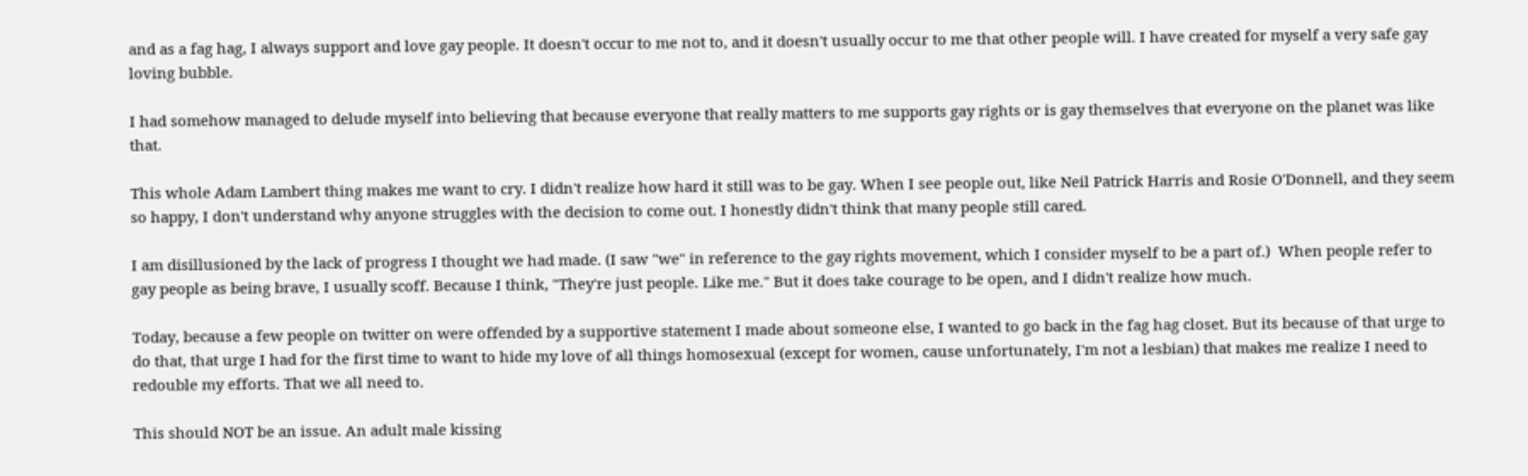and as a fag hag, I always support and love gay people. It doesn't occur to me not to, and it doesn't usually occur to me that other people will. I have created for myself a very safe gay loving bubble.

I had somehow managed to delude myself into believing that because everyone that really matters to me supports gay rights or is gay themselves that everyone on the planet was like that.

This whole Adam Lambert thing makes me want to cry. I didn't realize how hard it still was to be gay. When I see people out, like Neil Patrick Harris and Rosie O'Donnell, and they seem so happy, I don't understand why anyone struggles with the decision to come out. I honestly didn't think that many people still cared.

I am disillusioned by the lack of progress I thought we had made. (I saw "we" in reference to the gay rights movement, which I consider myself to be a part of.)  When people refer to gay people as being brave, I usually scoff. Because I think, "They're just people. Like me." But it does take courage to be open, and I didn't realize how much.

Today, because a few people on twitter on were offended by a supportive statement I made about someone else, I wanted to go back in the fag hag closet. But its because of that urge to do that, that urge I had for the first time to want to hide my love of all things homosexual (except for women, cause unfortunately, I'm not a lesbian) that makes me realize I need to redouble my efforts. That we all need to.

This should NOT be an issue. An adult male kissing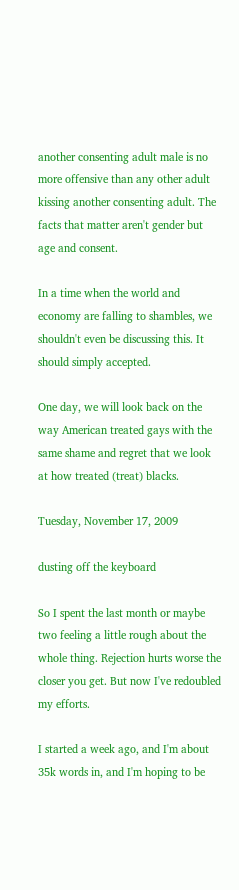another consenting adult male is no more offensive than any other adult kissing another consenting adult. The facts that matter aren't gender but age and consent.

In a time when the world and economy are falling to shambles, we shouldn't even be discussing this. It should simply accepted.

One day, we will look back on the way American treated gays with the same shame and regret that we look at how treated (treat) blacks.

Tuesday, November 17, 2009

dusting off the keyboard

So I spent the last month or maybe two feeling a little rough about the whole thing. Rejection hurts worse the closer you get. But now I've redoubled my efforts.

I started a week ago, and I'm about 35k words in, and I'm hoping to be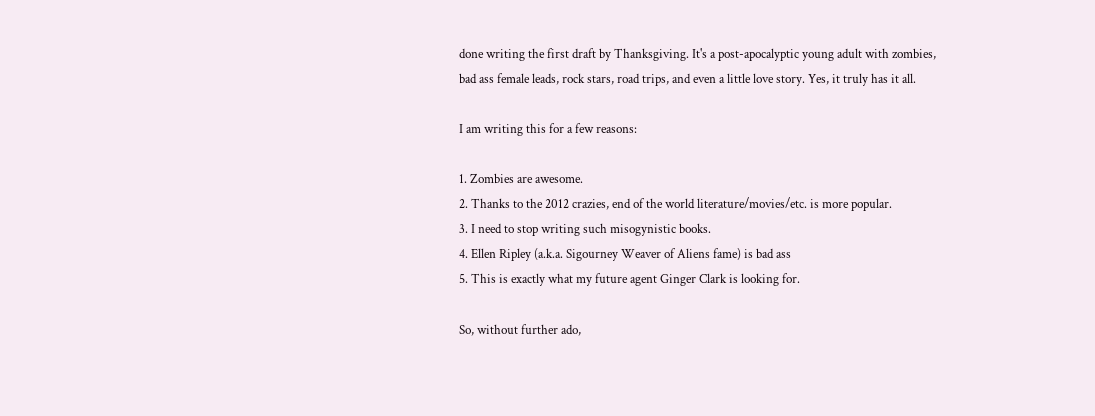done writing the first draft by Thanksgiving. It's a post-apocalyptic young adult with zombies, bad ass female leads, rock stars, road trips, and even a little love story. Yes, it truly has it all.

I am writing this for a few reasons:

1. Zombies are awesome.
2. Thanks to the 2012 crazies, end of the world literature/movies/etc. is more popular.
3. I need to stop writing such misogynistic books.
4. Ellen Ripley (a.k.a. Sigourney Weaver of Aliens fame) is bad ass
5. This is exactly what my future agent Ginger Clark is looking for.

So, without further ado,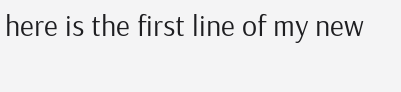here is the first line of my new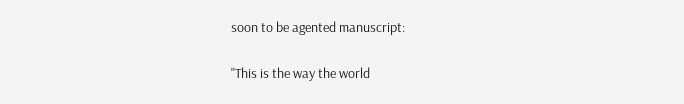soon to be agented manuscript:

"This is the way the world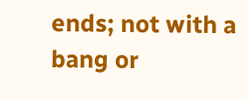ends; not with a bang or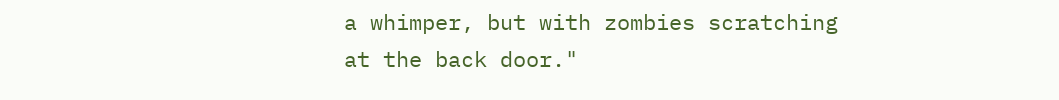a whimper, but with zombies scratching at the back door."